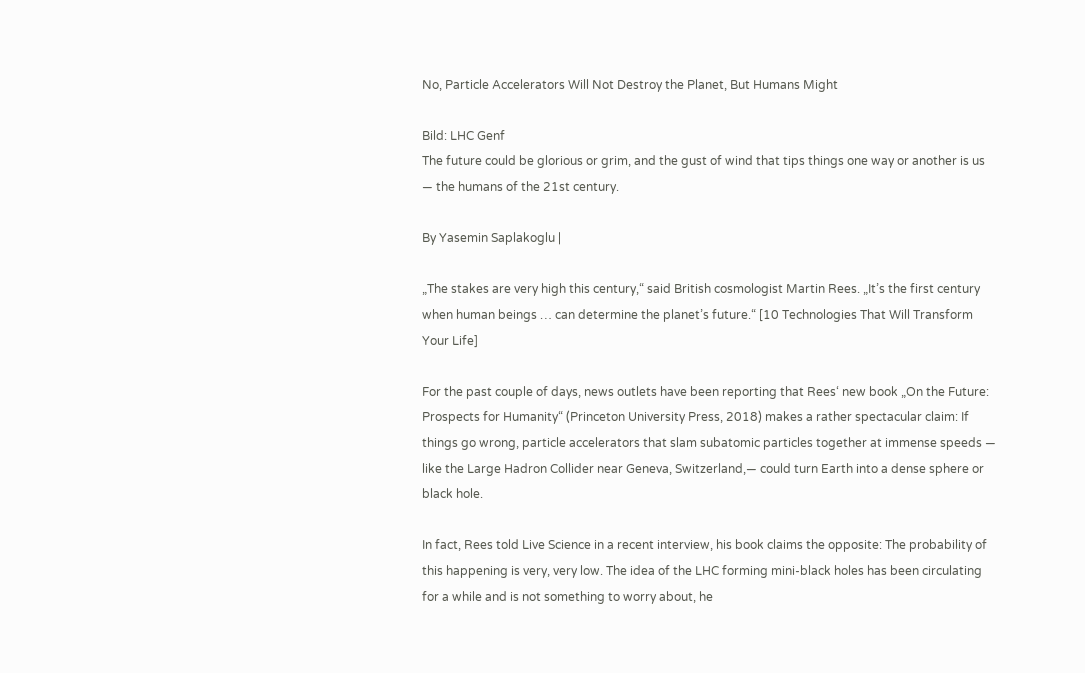No, Particle Accelerators Will Not Destroy the Planet, But Humans Might

Bild: LHC Genf
The future could be glorious or grim, and the gust of wind that tips things one way or another is us — the humans of the 21st century.

By Yasemin Saplakoglu |

„The stakes are very high this century,“ said British cosmologist Martin Rees. „It’s the first century when human beings … can determine the planet’s future.“ [10 Technologies That Will Transform Your Life]

For the past couple of days, news outlets have been reporting that Rees‘ new book „On the Future: Prospects for Humanity“ (Princeton University Press, 2018) makes a rather spectacular claim: If things go wrong, particle accelerators that slam subatomic particles together at immense speeds — like the Large Hadron Collider near Geneva, Switzerland,— could turn Earth into a dense sphere or black hole.

In fact, Rees told Live Science in a recent interview, his book claims the opposite: The probability of this happening is very, very low. The idea of the LHC forming mini-black holes has been circulating for a while and is not something to worry about, he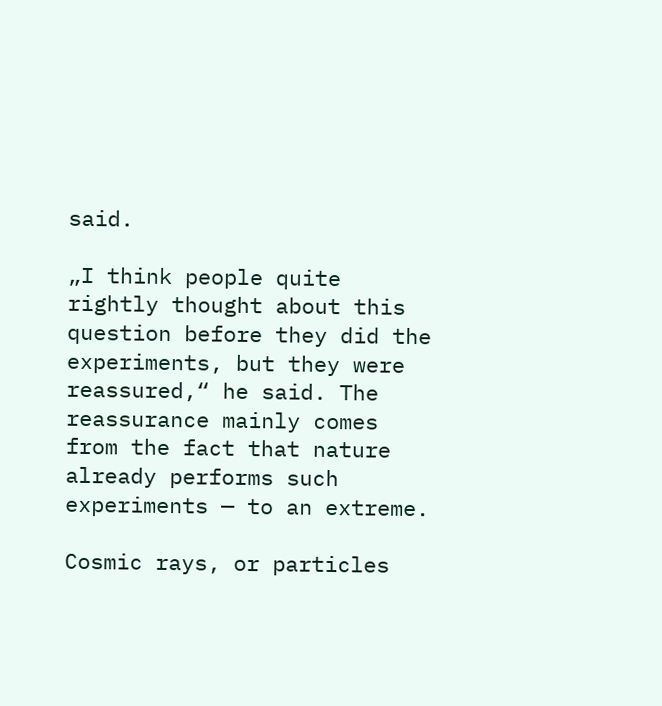said.

„I think people quite rightly thought about this question before they did the experiments, but they were reassured,“ he said. The reassurance mainly comes from the fact that nature already performs such experiments — to an extreme.

Cosmic rays, or particles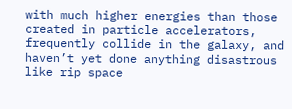with much higher energies than those created in particle accelerators, frequently collide in the galaxy, and haven’t yet done anything disastrous like rip space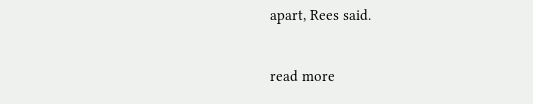apart, Rees said.

read more